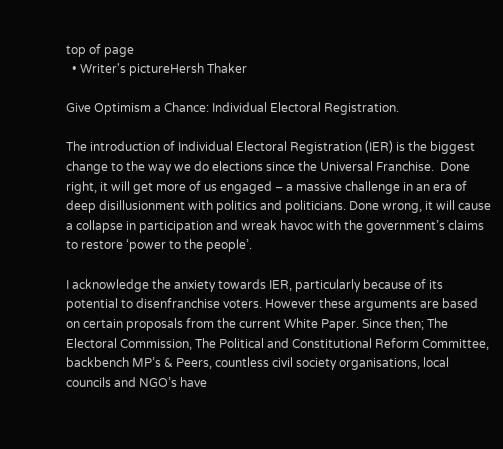top of page
  • Writer's pictureHersh Thaker

Give Optimism a Chance: Individual Electoral Registration.

The introduction of Individual Electoral Registration (IER) is the biggest change to the way we do elections since the Universal Franchise.  Done right, it will get more of us engaged – a massive challenge in an era of deep disillusionment with politics and politicians. Done wrong, it will cause a collapse in participation and wreak havoc with the government’s claims to restore ‘power to the people’.

I acknowledge the anxiety towards IER, particularly because of its potential to disenfranchise voters. However these arguments are based on certain proposals from the current White Paper. Since then; The Electoral Commission, The Political and Constitutional Reform Committee, backbench MP’s & Peers, countless civil society organisations, local councils and NGO’s have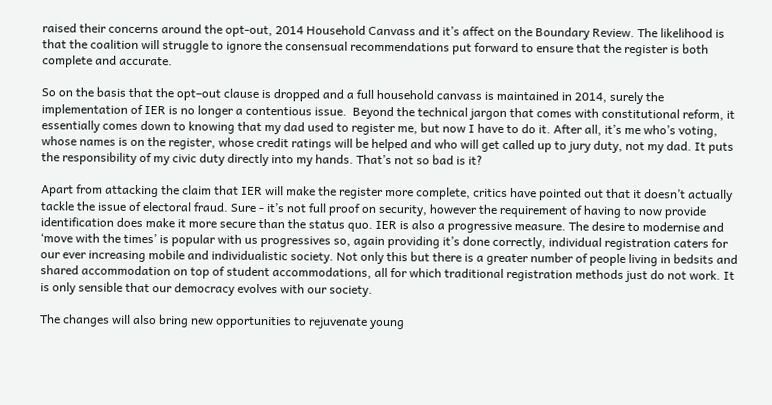raised their concerns around the opt-out, 2014 Household Canvass and it’s affect on the Boundary Review. The likelihood is that the coalition will struggle to ignore the consensual recommendations put forward to ensure that the register is both complete and accurate.

So on the basis that the opt–out clause is dropped and a full household canvass is maintained in 2014, surely the implementation of IER is no longer a contentious issue.  Beyond the technical jargon that comes with constitutional reform, it essentially comes down to knowing that my dad used to register me, but now I have to do it. After all, it’s me who’s voting, whose names is on the register, whose credit ratings will be helped and who will get called up to jury duty, not my dad. It puts the responsibility of my civic duty directly into my hands. That’s not so bad is it?

Apart from attacking the claim that IER will make the register more complete, critics have pointed out that it doesn’t actually tackle the issue of electoral fraud. Sure - it’s not full proof on security, however the requirement of having to now provide identification does make it more secure than the status quo. IER is also a progressive measure. The desire to modernise and ‘move with the times’ is popular with us progressives so, again providing it’s done correctly, individual registration caters for our ever increasing mobile and individualistic society. Not only this but there is a greater number of people living in bedsits and shared accommodation on top of student accommodations, all for which traditional registration methods just do not work. It is only sensible that our democracy evolves with our society.

The changes will also bring new opportunities to rejuvenate young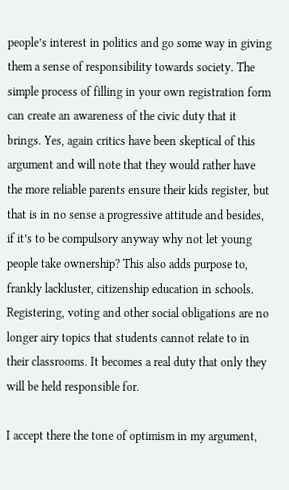people’s interest in politics and go some way in giving them a sense of responsibility towards society. The simple process of filling in your own registration form can create an awareness of the civic duty that it brings. Yes, again critics have been skeptical of this argument and will note that they would rather have the more reliable parents ensure their kids register, but that is in no sense a progressive attitude and besides, if it’s to be compulsory anyway why not let young people take ownership? This also adds purpose to, frankly lackluster, citizenship education in schools. Registering, voting and other social obligations are no longer airy topics that students cannot relate to in their classrooms. It becomes a real duty that only they will be held responsible for.

I accept there the tone of optimism in my argument,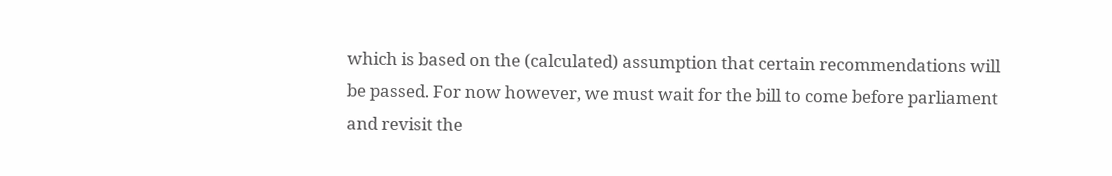which is based on the (calculated) assumption that certain recommendations will be passed. For now however, we must wait for the bill to come before parliament and revisit the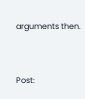arguments then.


Post: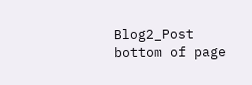Blog2_Post
bottom of page